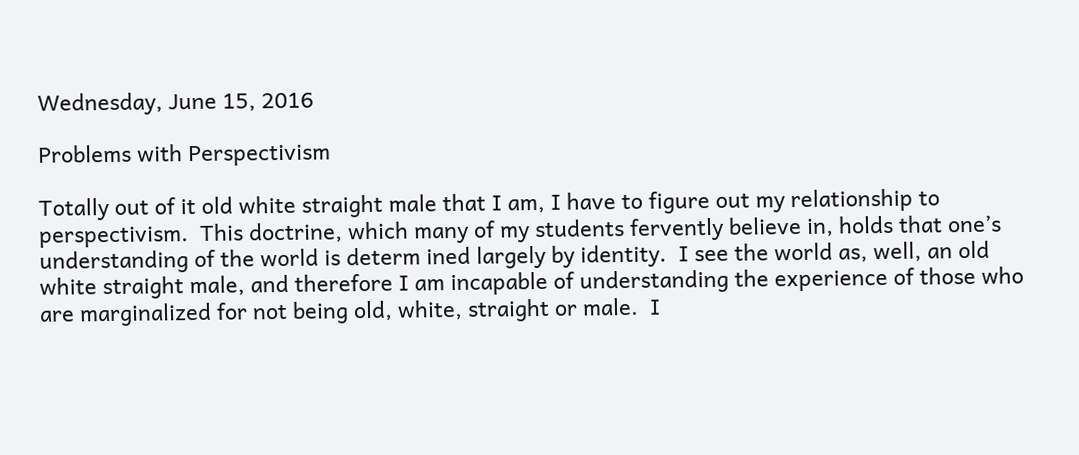Wednesday, June 15, 2016

Problems with Perspectivism

Totally out of it old white straight male that I am, I have to figure out my relationship to perspectivism.  This doctrine, which many of my students fervently believe in, holds that one’s understanding of the world is determ ined largely by identity.  I see the world as, well, an old white straight male, and therefore I am incapable of understanding the experience of those who are marginalized for not being old, white, straight or male.  I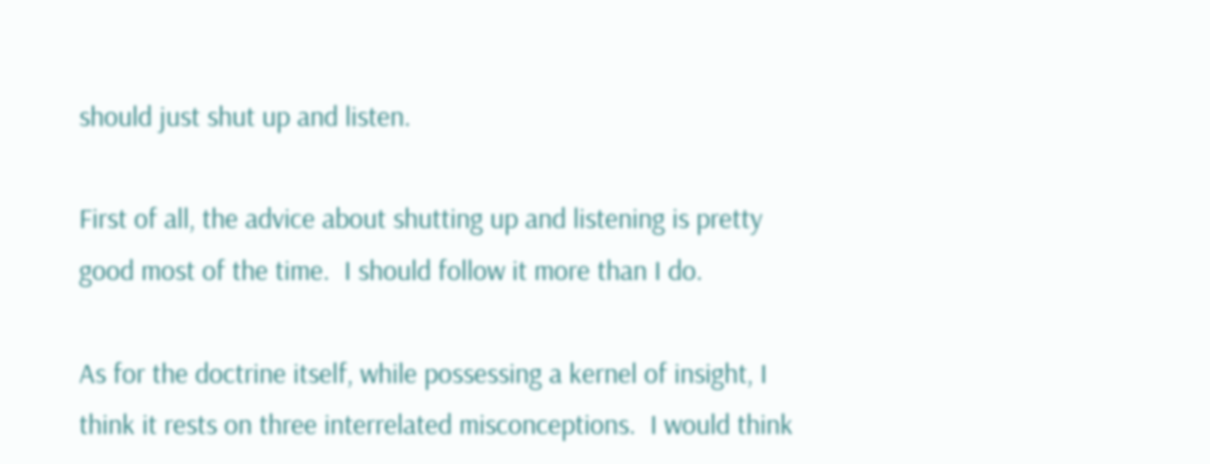should just shut up and listen.

First of all, the advice about shutting up and listening is pretty good most of the time.  I should follow it more than I do.

As for the doctrine itself, while possessing a kernel of insight, I think it rests on three interrelated misconceptions.  I would think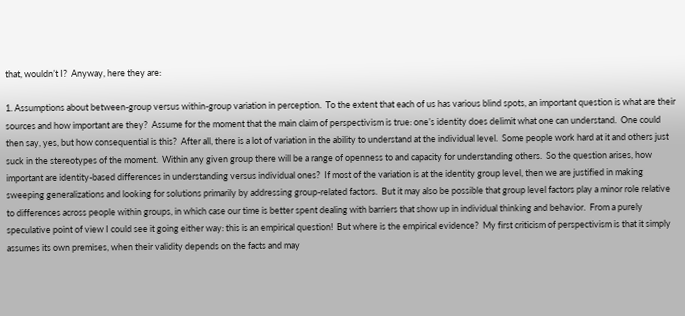that, wouldn’t I?  Anyway, here they are:

1. Assumptions about between-group versus within-group variation in perception.  To the extent that each of us has various blind spots, an important question is what are their sources and how important are they?  Assume for the moment that the main claim of perspectivism is true: one’s identity does delimit what one can understand.  One could then say, yes, but how consequential is this?  After all, there is a lot of variation in the ability to understand at the individual level.  Some people work hard at it and others just suck in the stereotypes of the moment.  Within any given group there will be a range of openness to and capacity for understanding others.  So the question arises, how important are identity-based differences in understanding versus individual ones?  If most of the variation is at the identity group level, then we are justified in making sweeping generalizations and looking for solutions primarily by addressing group-related factors.  But it may also be possible that group level factors play a minor role relative to differences across people within groups, in which case our time is better spent dealing with barriers that show up in individual thinking and behavior.  From a purely speculative point of view I could see it going either way: this is an empirical question!  But where is the empirical evidence?  My first criticism of perspectivism is that it simply assumes its own premises, when their validity depends on the facts and may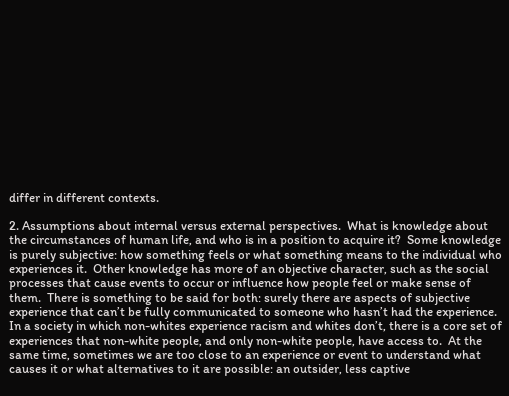differ in different contexts.

2. Assumptions about internal versus external perspectives.  What is knowledge about the circumstances of human life, and who is in a position to acquire it?  Some knowledge is purely subjective: how something feels or what something means to the individual who experiences it.  Other knowledge has more of an objective character, such as the social processes that cause events to occur or influence how people feel or make sense of them.  There is something to be said for both: surely there are aspects of subjective experience that can’t be fully communicated to someone who hasn’t had the experience.  In a society in which non-whites experience racism and whites don’t, there is a core set of experiences that non-white people, and only non-white people, have access to.  At the same time, sometimes we are too close to an experience or event to understand what causes it or what alternatives to it are possible: an outsider, less captive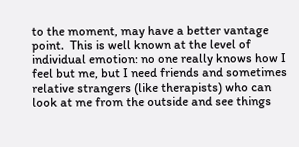to the moment, may have a better vantage point.  This is well known at the level of individual emotion: no one really knows how I feel but me, but I need friends and sometimes relative strangers (like therapists) who can look at me from the outside and see things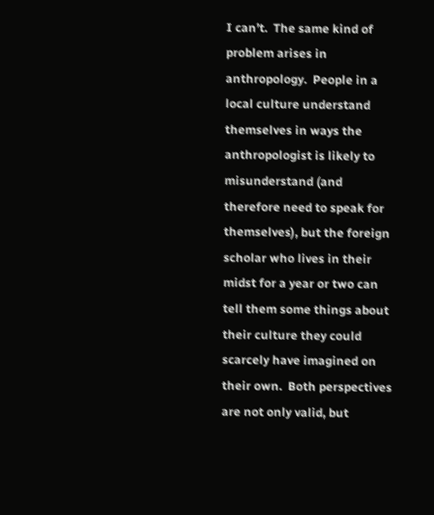I can’t.  The same kind of problem arises in anthropology.  People in a local culture understand themselves in ways the anthropologist is likely to misunderstand (and therefore need to speak for themselves), but the foreign scholar who lives in their midst for a year or two can tell them some things about their culture they could scarcely have imagined on their own.  Both perspectives are not only valid, but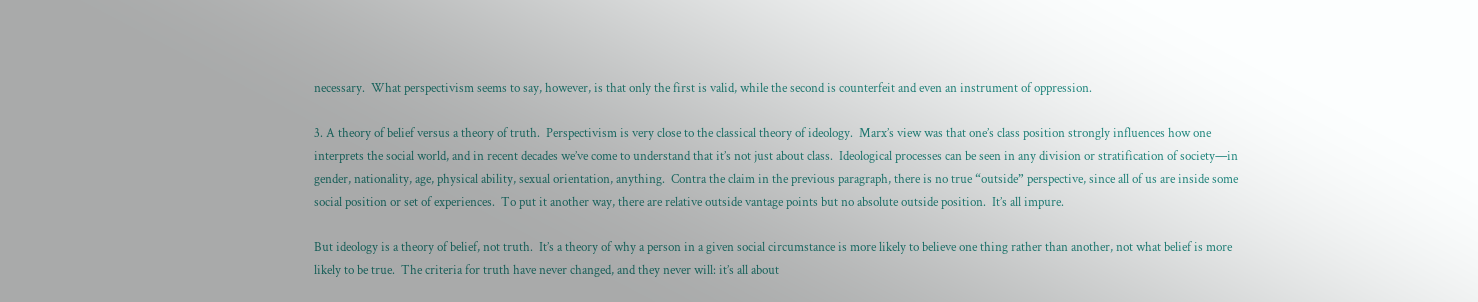necessary.  What perspectivism seems to say, however, is that only the first is valid, while the second is counterfeit and even an instrument of oppression.

3. A theory of belief versus a theory of truth.  Perspectivism is very close to the classical theory of ideology.  Marx’s view was that one’s class position strongly influences how one interprets the social world, and in recent decades we’ve come to understand that it’s not just about class.  Ideological processes can be seen in any division or stratification of society—in gender, nationality, age, physical ability, sexual orientation, anything.  Contra the claim in the previous paragraph, there is no true “outside” perspective, since all of us are inside some social position or set of experiences.  To put it another way, there are relative outside vantage points but no absolute outside position.  It’s all impure.

But ideology is a theory of belief, not truth.  It’s a theory of why a person in a given social circumstance is more likely to believe one thing rather than another, not what belief is more likely to be true.  The criteria for truth have never changed, and they never will: it’s all about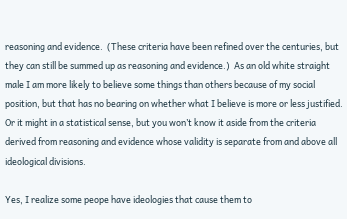reasoning and evidence.  (These criteria have been refined over the centuries, but they can still be summed up as reasoning and evidence.)  As an old white straight male I am more likely to believe some things than others because of my social position, but that has no bearing on whether what I believe is more or less justified.  Or it might in a statistical sense, but you won’t know it aside from the criteria derived from reasoning and evidence whose validity is separate from and above all ideological divisions.

Yes, I realize some peope have ideologies that cause them to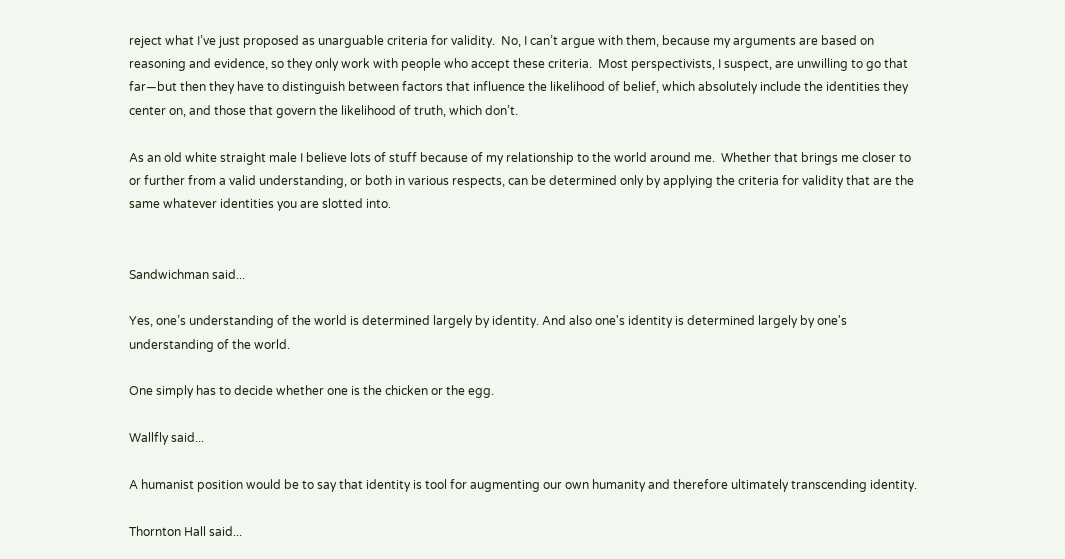reject what I’ve just proposed as unarguable criteria for validity.  No, I can’t argue with them, because my arguments are based on reasoning and evidence, so they only work with people who accept these criteria.  Most perspectivists, I suspect, are unwilling to go that far—but then they have to distinguish between factors that influence the likelihood of belief, which absolutely include the identities they center on, and those that govern the likelihood of truth, which don’t.

As an old white straight male I believe lots of stuff because of my relationship to the world around me.  Whether that brings me closer to or further from a valid understanding, or both in various respects, can be determined only by applying the criteria for validity that are the same whatever identities you are slotted into.


Sandwichman said...

Yes, one’s understanding of the world is determined largely by identity. And also one's identity is determined largely by one's understanding of the world.

One simply has to decide whether one is the chicken or the egg.

Wallfly said...

A humanist position would be to say that identity is tool for augmenting our own humanity and therefore ultimately transcending identity.

Thornton Hall said...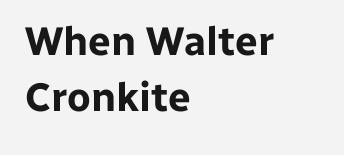When Walter Cronkite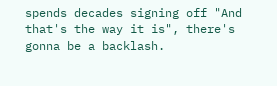spends decades signing off "And that's the way it is", there's gonna be a backlash.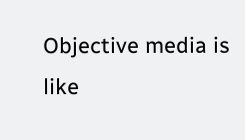Objective media is like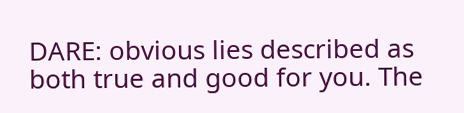DARE: obvious lies described as both true and good for you. The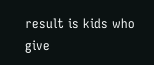result is kids who give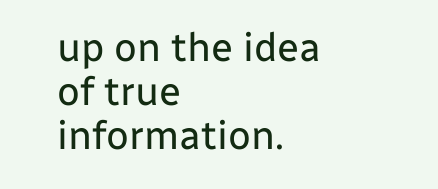up on the idea of true information.